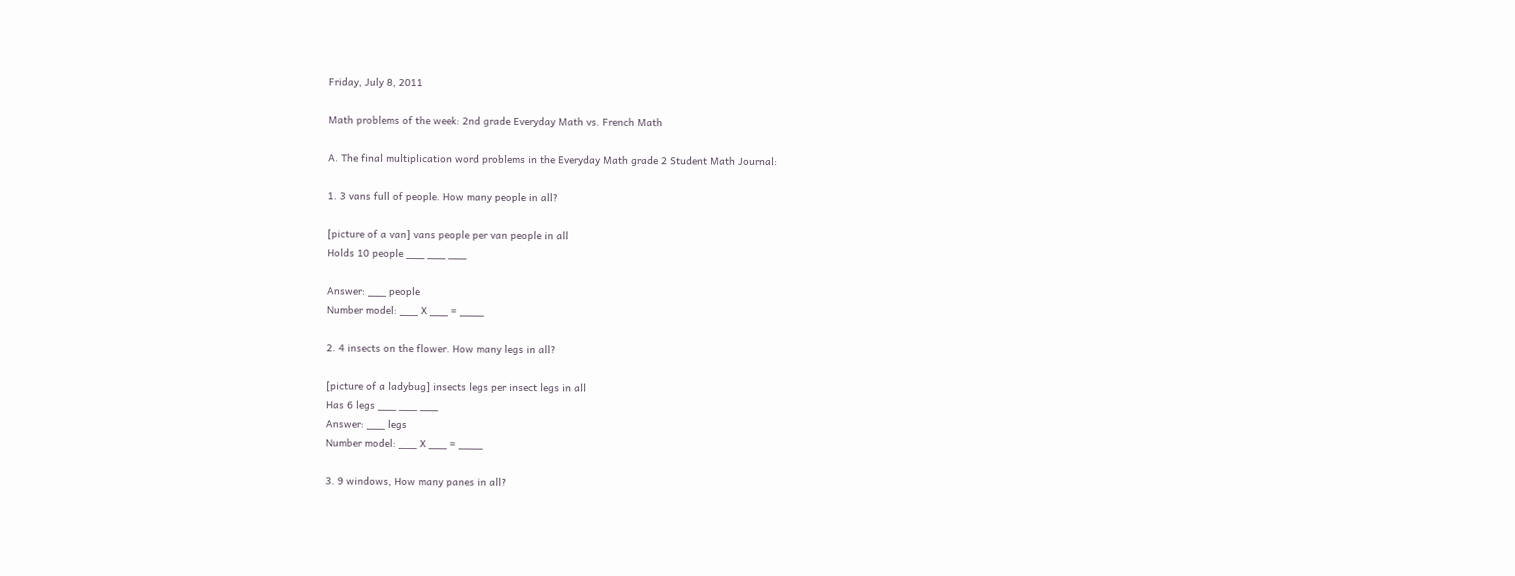Friday, July 8, 2011

Math problems of the week: 2nd grade Everyday Math vs. French Math

A. The final multiplication word problems in the Everyday Math grade 2 Student Math Journal:

1. 3 vans full of people. How many people in all?

[picture of a van] vans people per van people in all
Holds 10 people ___ ___ ___

Answer: ___ people
Number model: ___ X ___ = ____

2. 4 insects on the flower. How many legs in all?

[picture of a ladybug] insects legs per insect legs in all
Has 6 legs ___ ___ ___
Answer: ___ legs
Number model: ___ X ___ = ____

3. 9 windows, How many panes in all?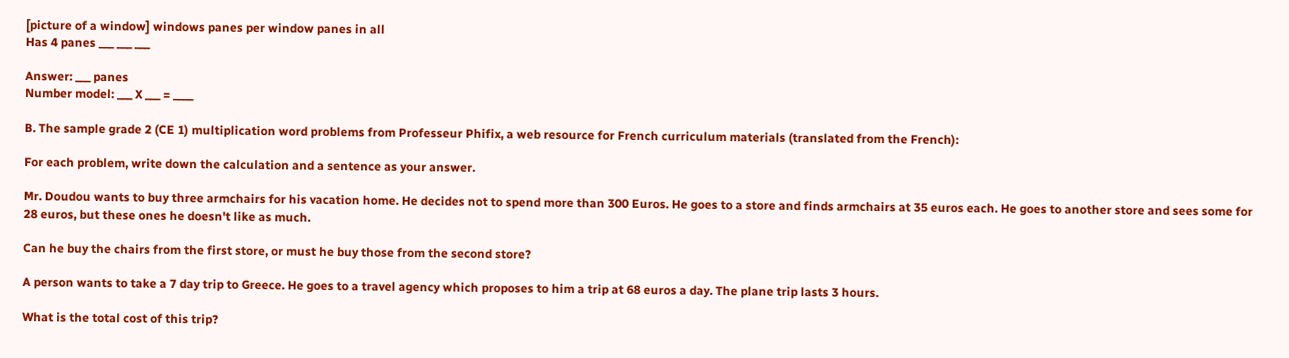[picture of a window] windows panes per window panes in all
Has 4 panes ___ ___ ___

Answer: ___ panes
Number model: ___ X ___ = ____

B. The sample grade 2 (CE 1) multiplication word problems from Professeur Phifix, a web resource for French curriculum materials (translated from the French):

For each problem, write down the calculation and a sentence as your answer.

Mr. Doudou wants to buy three armchairs for his vacation home. He decides not to spend more than 300 Euros. He goes to a store and finds armchairs at 35 euros each. He goes to another store and sees some for 28 euros, but these ones he doesn't like as much.

Can he buy the chairs from the first store, or must he buy those from the second store?

A person wants to take a 7 day trip to Greece. He goes to a travel agency which proposes to him a trip at 68 euros a day. The plane trip lasts 3 hours.

What is the total cost of this trip?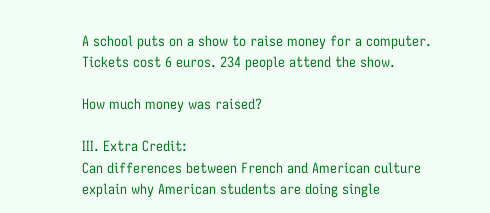A school puts on a show to raise money for a computer. Tickets cost 6 euros. 234 people attend the show.

How much money was raised?

III. Extra Credit:
Can differences between French and American culture explain why American students are doing single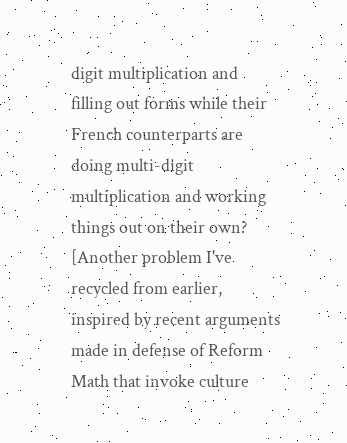digit multiplication and filling out forms while their French counterparts are doing multi-digit multiplication and working things out on their own?
[Another problem I've recycled from earlier, inspired by recent arguments made in defense of Reform Math that invoke culture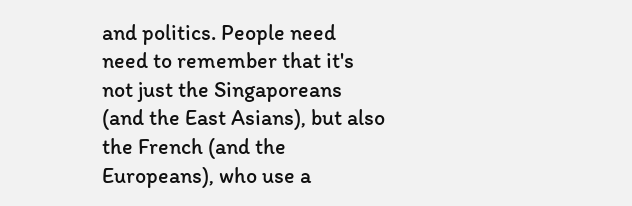and politics. People need need to remember that it's not just the Singaporeans (and the East Asians), but also the French (and the Europeans), who use a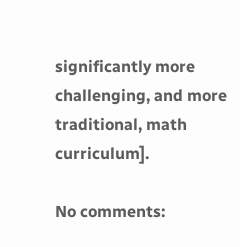significantly more challenging, and more traditional, math curriculum].

No comments: